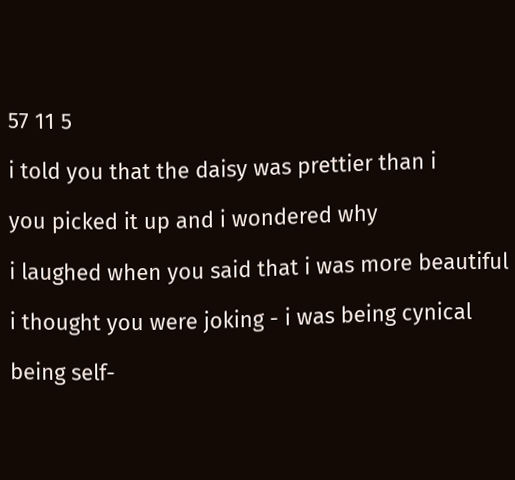57 11 5

i told you that the daisy was prettier than i

you picked it up and i wondered why

i laughed when you said that i was more beautiful

i thought you were joking - i was being cynical

being self-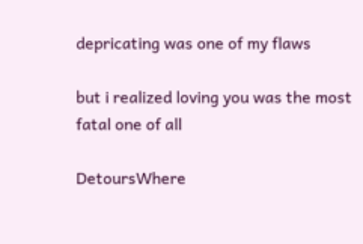depricating was one of my flaws

but i realized loving you was the most fatal one of all

DetoursWhere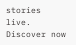stories live. Discover now